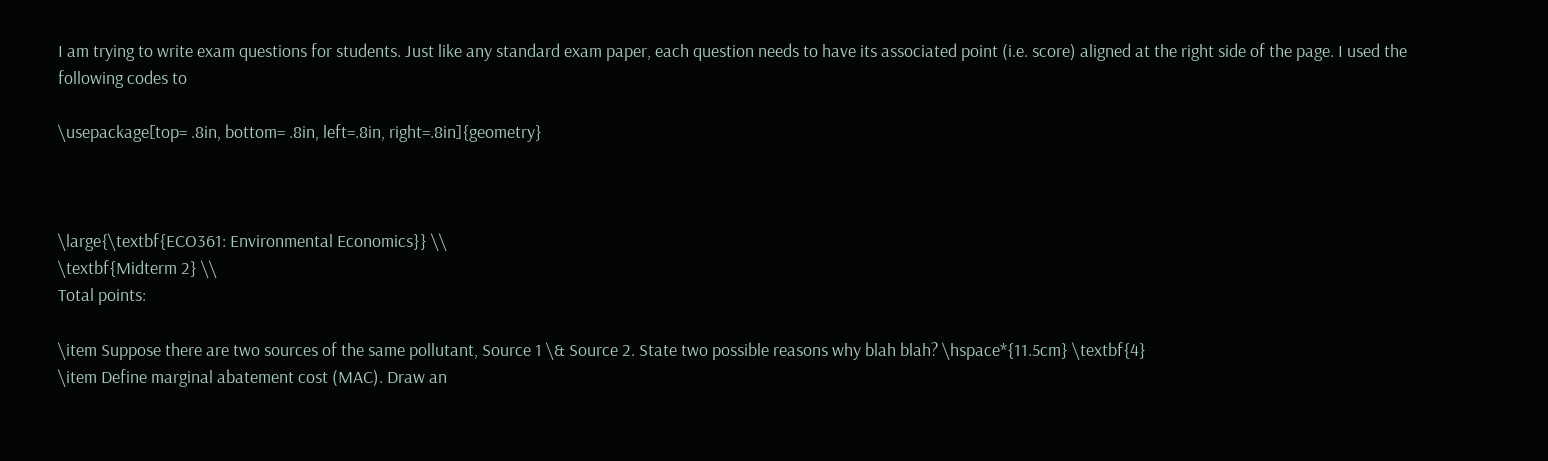I am trying to write exam questions for students. Just like any standard exam paper, each question needs to have its associated point (i.e. score) aligned at the right side of the page. I used the following codes to

\usepackage[top= .8in, bottom= .8in, left=.8in, right=.8in]{geometry}



\large{\textbf{ECO361: Environmental Economics}} \\
\textbf{Midterm 2} \\
Total points:

\item Suppose there are two sources of the same pollutant, Source 1 \& Source 2. State two possible reasons why blah blah? \hspace*{11.5cm} \textbf{4}
\item Define marginal abatement cost (MAC). Draw an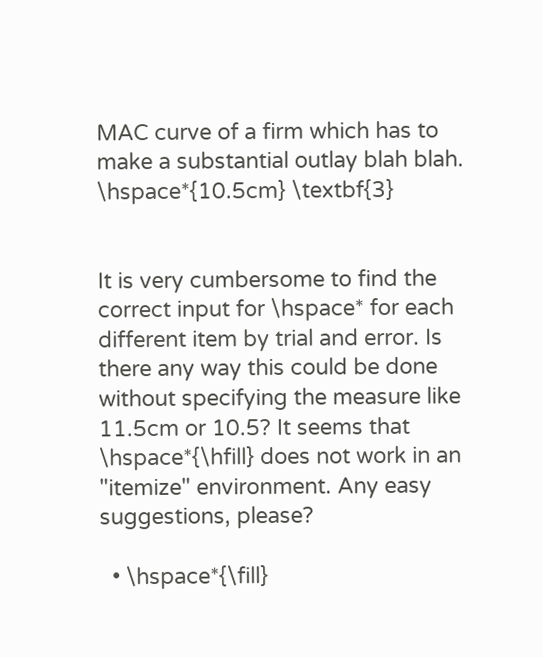MAC curve of a firm which has to make a substantial outlay blah blah. \hspace*{10.5cm} \textbf{3}


It is very cumbersome to find the correct input for \hspace* for each different item by trial and error. Is there any way this could be done without specifying the measure like 11.5cm or 10.5? It seems that \hspace*{\hfill} does not work in an "itemize" environment. Any easy suggestions, please?

  • \hspace*{\fill}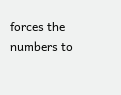forces the numbers to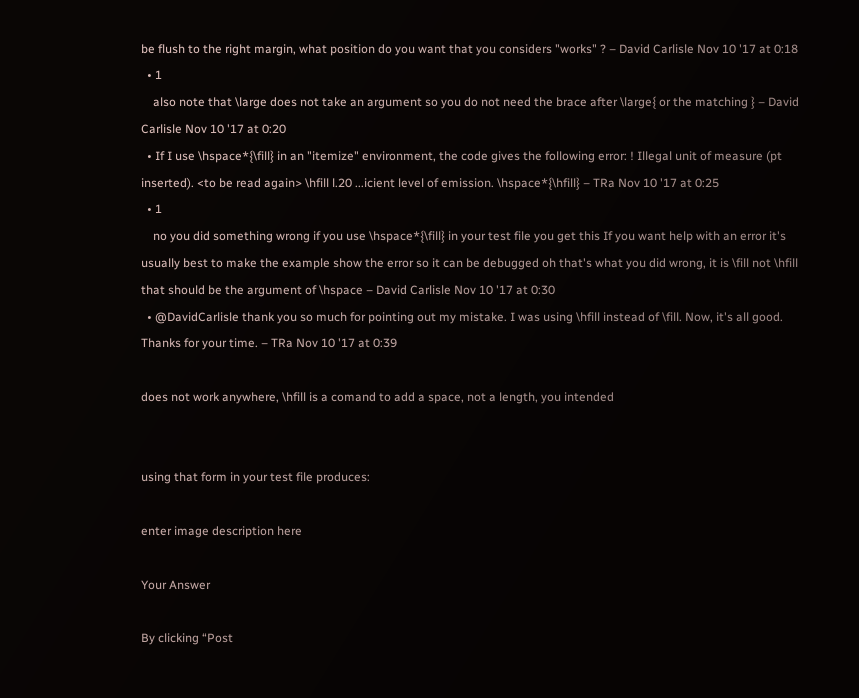be flush to the right margin, what position do you want that you considers "works" ? – David Carlisle Nov 10 '17 at 0:18
  • 1
    also note that \large does not take an argument so you do not need the brace after \large{ or the matching } – David Carlisle Nov 10 '17 at 0:20
  • If I use \hspace*{\fill} in an "itemize" environment, the code gives the following error: ! Illegal unit of measure (pt inserted). <to be read again> \hfill l.20 ...icient level of emission. \hspace*{\hfill} – TRa Nov 10 '17 at 0:25
  • 1
    no you did something wrong if you use \hspace*{\fill} in your test file you get this If you want help with an error it's usually best to make the example show the error so it can be debugged oh that's what you did wrong, it is \fill not \hfill that should be the argument of \hspace – David Carlisle Nov 10 '17 at 0:30
  • @DavidCarlisle thank you so much for pointing out my mistake. I was using \hfill instead of \fill. Now, it's all good. Thanks for your time. – TRa Nov 10 '17 at 0:39

does not work anywhere, \hfill is a comand to add a space, not a length, you intended


using that form in your test file produces:

enter image description here

Your Answer

By clicking “Post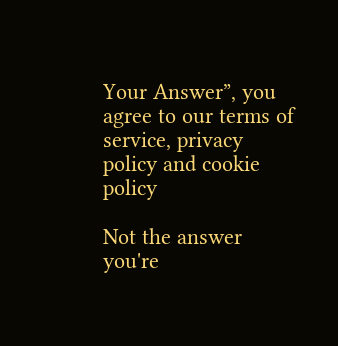Your Answer”, you agree to our terms of service, privacy policy and cookie policy

Not the answer you're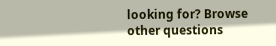looking for? Browse other questions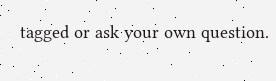tagged or ask your own question.